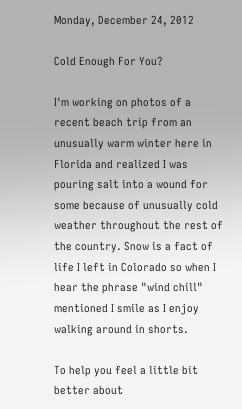Monday, December 24, 2012

Cold Enough For You?

I'm working on photos of a recent beach trip from an unusually warm winter here in Florida and realized I was pouring salt into a wound for some because of unusually cold weather throughout the rest of the country. Snow is a fact of life I left in Colorado so when I hear the phrase "wind chill" mentioned I smile as I enjoy walking around in shorts.

To help you feel a little bit better about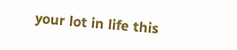your lot in life this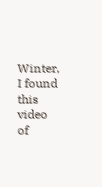Winter, I found this video of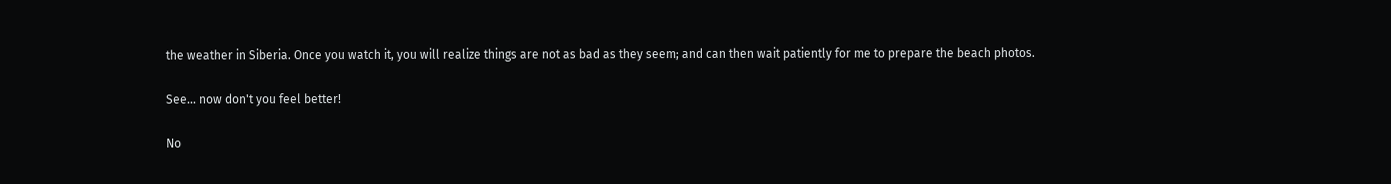the weather in Siberia. Once you watch it, you will realize things are not as bad as they seem; and can then wait patiently for me to prepare the beach photos.

See... now don't you feel better!

No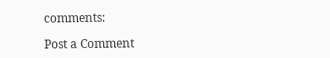comments:

Post a Comment